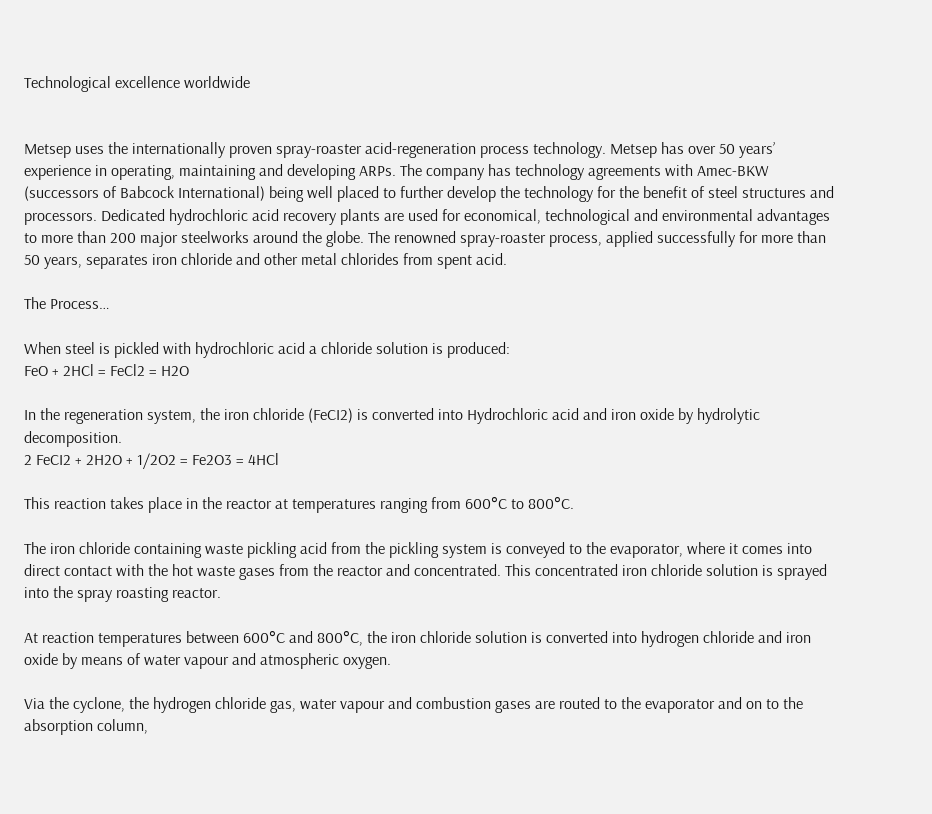Technological excellence worldwide


Metsep uses the internationally proven spray-roaster acid-regeneration process technology. Metsep has over 50 years’ experience in operating, maintaining and developing ARPs. The company has technology agreements with Amec-BKW (successors of Babcock International) being well placed to further develop the technology for the benefit of steel structures and processors. Dedicated hydrochloric acid recovery plants are used for economical, technological and environmental advantages to more than 200 major steelworks around the globe. The renowned spray-roaster process, applied successfully for more than 50 years, separates iron chloride and other metal chlorides from spent acid.

The Process…

When steel is pickled with hydrochloric acid a chloride solution is produced:
FeO + 2HCl = FeCl2 = H2O

In the regeneration system, the iron chloride (FeCI2) is converted into Hydrochloric acid and iron oxide by hydrolytic decomposition.
2 FeCI2 + 2H2O + 1/2O2 = Fe2O3 = 4HCl

This reaction takes place in the reactor at temperatures ranging from 600°C to 800°C.

The iron chloride containing waste pickling acid from the pickling system is conveyed to the evaporator, where it comes into direct contact with the hot waste gases from the reactor and concentrated. This concentrated iron chloride solution is sprayed into the spray roasting reactor.

At reaction temperatures between 600°C and 800°C, the iron chloride solution is converted into hydrogen chloride and iron oxide by means of water vapour and atmospheric oxygen.

Via the cyclone, the hydrogen chloride gas, water vapour and combustion gases are routed to the evaporator and on to the absorption column,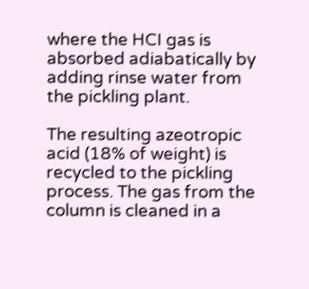where the HCI gas is absorbed adiabatically by adding rinse water from the pickling plant.

The resulting azeotropic acid (18% of weight) is recycled to the pickling process. The gas from the column is cleaned in a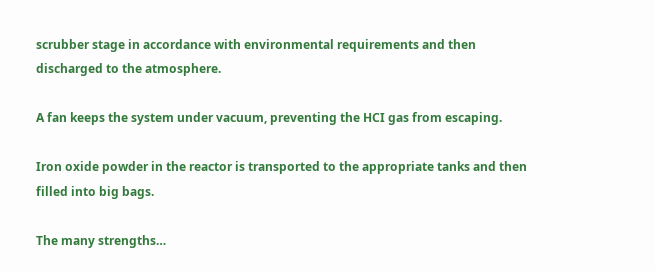scrubber stage in accordance with environmental requirements and then discharged to the atmosphere.

A fan keeps the system under vacuum, preventing the HCI gas from escaping.

Iron oxide powder in the reactor is transported to the appropriate tanks and then filled into big bags.

The many strengths…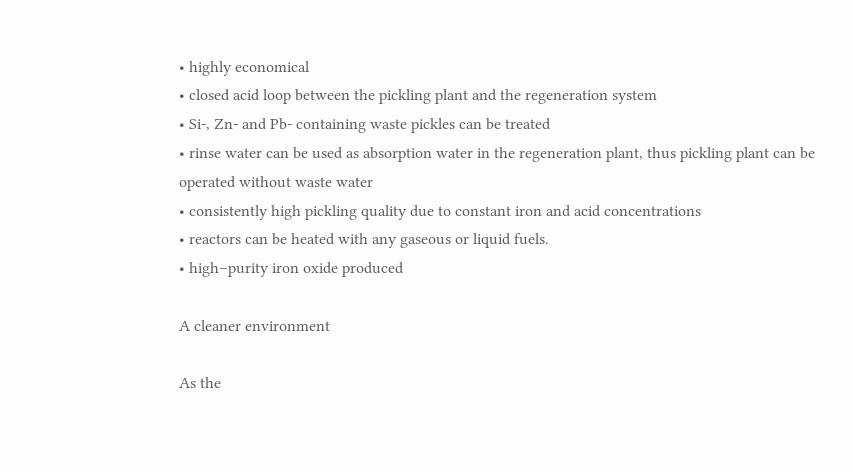• highly economical
• closed acid loop between the pickling plant and the regeneration system
• Si-, Zn- and Pb- containing waste pickles can be treated
• rinse water can be used as absorption water in the regeneration plant, thus pickling plant can be operated without waste water
• consistently high pickling quality due to constant iron and acid concentrations
• reactors can be heated with any gaseous or liquid fuels.
• high–purity iron oxide produced

A cleaner environment

As the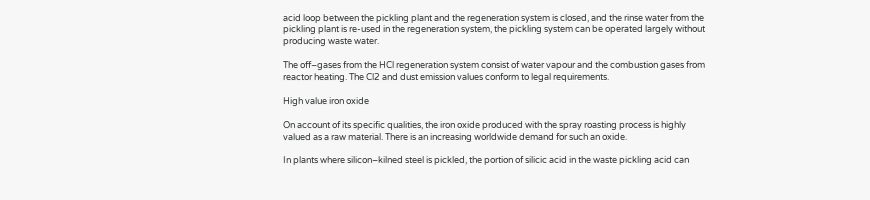acid loop between the pickling plant and the regeneration system is closed, and the rinse water from the pickling plant is re-used in the regeneration system, the pickling system can be operated largely without producing waste water.

The off–gases from the HCl regeneration system consist of water vapour and the combustion gases from reactor heating. The Cl2 and dust emission values conform to legal requirements.

High value iron oxide

On account of its specific qualities, the iron oxide produced with the spray roasting process is highly valued as a raw material. There is an increasing worldwide demand for such an oxide.

In plants where silicon–kilned steel is pickled, the portion of silicic acid in the waste pickling acid can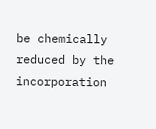be chemically reduced by the incorporation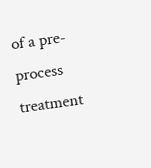of a pre-process treatment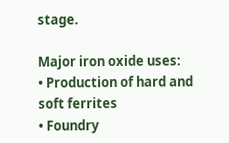stage.

Major iron oxide uses:
• Production of hard and soft ferrites
• Foundry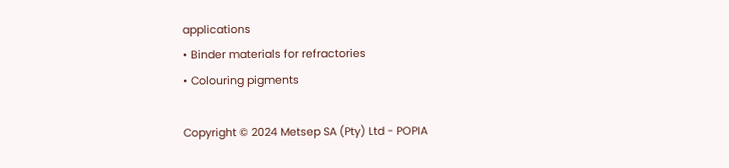applications
• Binder materials for refractories
• Colouring pigments

Copyright © 2024 Metsep SA (Pty) Ltd - POPIA